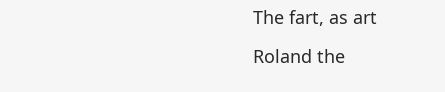The fart, as art

Roland the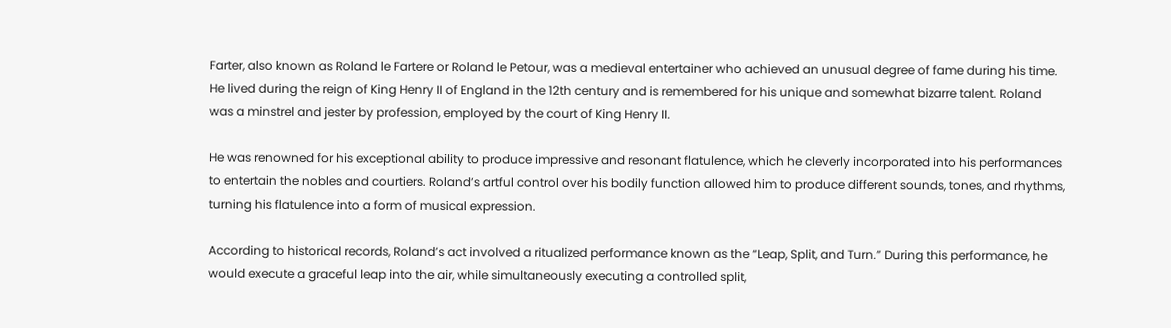Farter, also known as Roland le Fartere or Roland le Petour, was a medieval entertainer who achieved an unusual degree of fame during his time. He lived during the reign of King Henry II of England in the 12th century and is remembered for his unique and somewhat bizarre talent. Roland was a minstrel and jester by profession, employed by the court of King Henry II.

He was renowned for his exceptional ability to produce impressive and resonant flatulence, which he cleverly incorporated into his performances to entertain the nobles and courtiers. Roland’s artful control over his bodily function allowed him to produce different sounds, tones, and rhythms, turning his flatulence into a form of musical expression.

According to historical records, Roland’s act involved a ritualized performance known as the “Leap, Split, and Turn.” During this performance, he would execute a graceful leap into the air, while simultaneously executing a controlled split,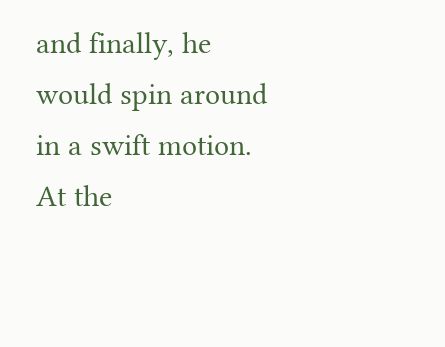and finally, he would spin around in a swift motion. At the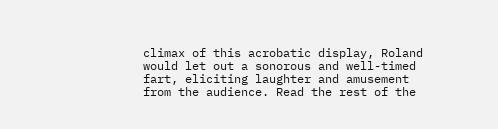climax of this acrobatic display, Roland would let out a sonorous and well-timed fart, eliciting laughter and amusement from the audience. Read the rest of the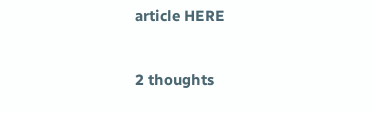article HERE


2 thoughts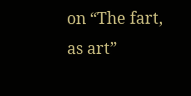on “The fart, as art”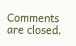Comments are closed.